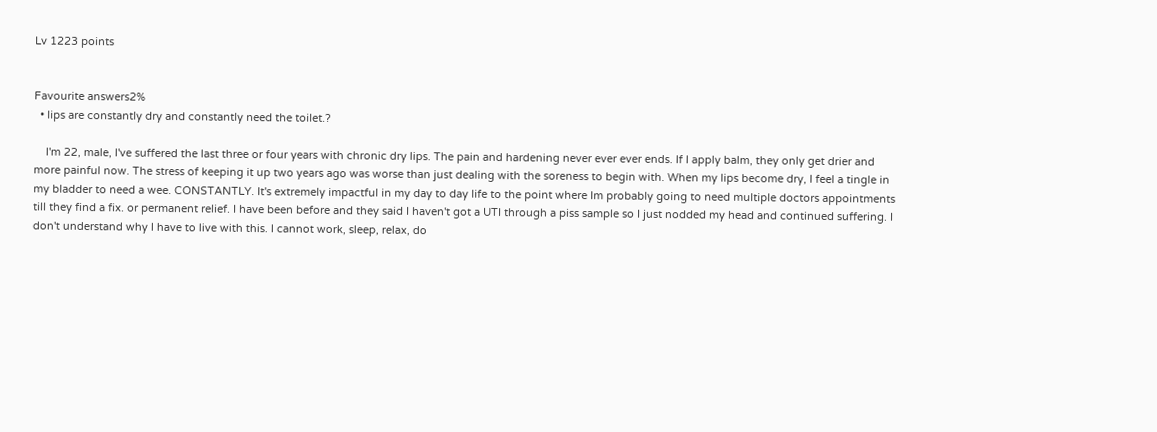Lv 1223 points


Favourite answers2%
  • lips are constantly dry and constantly need the toilet.?

    I'm 22, male, I've suffered the last three or four years with chronic dry lips. The pain and hardening never ever ever ends. If I apply balm, they only get drier and more painful now. The stress of keeping it up two years ago was worse than just dealing with the soreness to begin with. When my lips become dry, I feel a tingle in my bladder to need a wee. CONSTANTLY. It's extremely impactful in my day to day life to the point where Im probably going to need multiple doctors appointments till they find a fix. or permanent relief. I have been before and they said I haven't got a UTI through a piss sample so I just nodded my head and continued suffering. I don't understand why I have to live with this. I cannot work, sleep, relax, do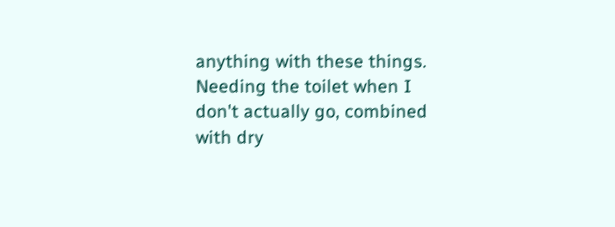anything with these things. Needing the toilet when I don't actually go, combined with dry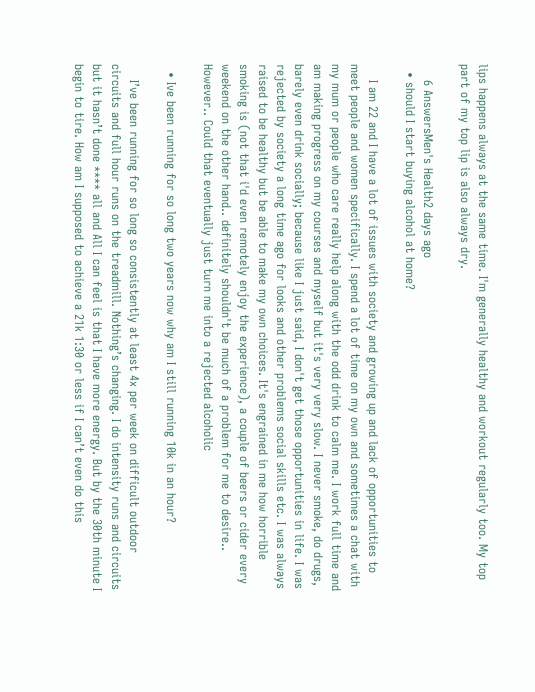lips happens always at the same time. I'm generally healthy and workout regularly too. My top part of my top lip is also always dry.

    6 AnswersMen's Health2 days ago
  • should I start buying alcohol at home?

    I am 22 and I have a lot of issues with society and growing up and lack of opportunities to meet people and women specifically. I spend a lot of time on my own and sometimes a chat with my mum or people who care really help along with the odd drink to calm me. I work full time and am making progress on my courses and myself but it's very very slow. I never smoke, do drugs, barely even drink socially; because like I just said, I don't get those opportunities in life. I was rejected by society a long time ago for looks and other problems social skills etc. I was always raised to be healthy but be able to make my own choices. It's engrained in me how horrible smoking is (not that i'd even remotely enjoy the experience), a couple of beers or cider every weekend on the other hand.. definitely shouldn't be much of a problem for me to desire.. However.. Could that eventually just turn me into a rejected alcoholic

  • Ive been running for so long two years now why am I still running 10k in an hour?

    I’ve been running for so long so consistently at least 4x per week on difficult outdoor circuits and full hour runs on the treadmill. Nothing’s changing. I do intensity runs and circuits but it hasn’t done **** all and All I can feel is that I have more energy. But by the 30th minute I begin to tire. How am I supposed to achieve a 21k 1:30 or less if I can’t even do this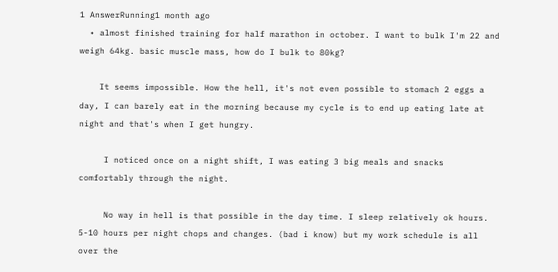1 AnswerRunning1 month ago
  • almost finished training for half marathon in october. I want to bulk I'm 22 and weigh 64kg. basic muscle mass, how do I bulk to 80kg?

    It seems impossible. How the hell, it's not even possible to stomach 2 eggs a day, I can barely eat in the morning because my cycle is to end up eating late at night and that's when I get hungry.

     I noticed once on a night shift, I was eating 3 big meals and snacks comfortably through the night.

     No way in hell is that possible in the day time. I sleep relatively ok hours. 5-10 hours per night chops and changes. (bad i know) but my work schedule is all over the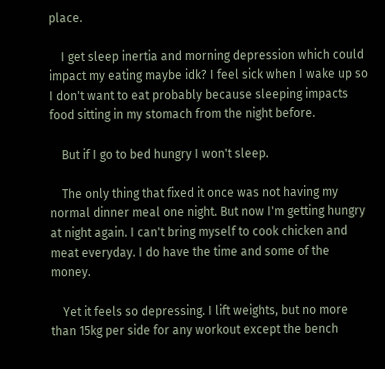place.

    I get sleep inertia and morning depression which could impact my eating maybe idk? I feel sick when I wake up so I don't want to eat probably because sleeping impacts food sitting in my stomach from the night before.

    But if I go to bed hungry I won't sleep.

    The only thing that fixed it once was not having my normal dinner meal one night. But now I'm getting hungry at night again. I can't bring myself to cook chicken and meat everyday. I do have the time and some of the money.

    Yet it feels so depressing. I lift weights, but no more than 15kg per side for any workout except the bench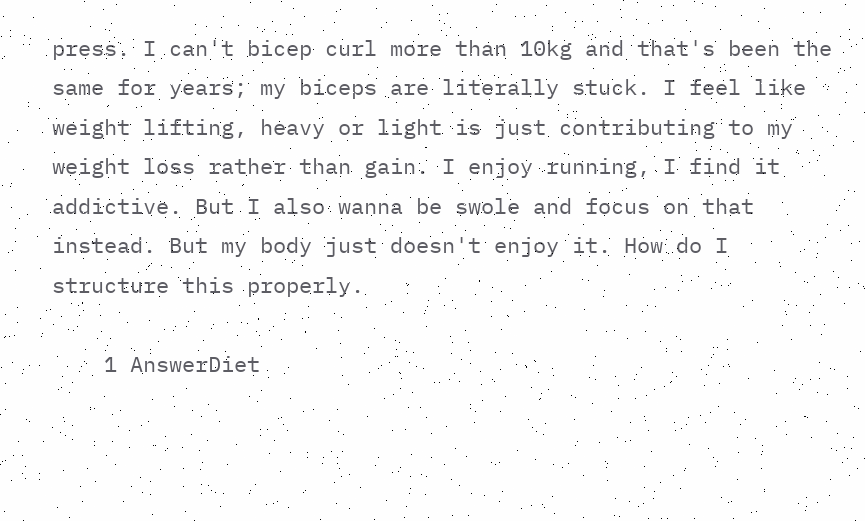press. I can't bicep curl more than 10kg and that's been the same for years; my biceps are literally stuck. I feel like weight lifting, heavy or light is just contributing to my weight loss rather than gain. I enjoy running, I find it addictive. But I also wanna be swole and focus on that instead. But my body just doesn't enjoy it. How do I structure this properly.

    1 AnswerDiet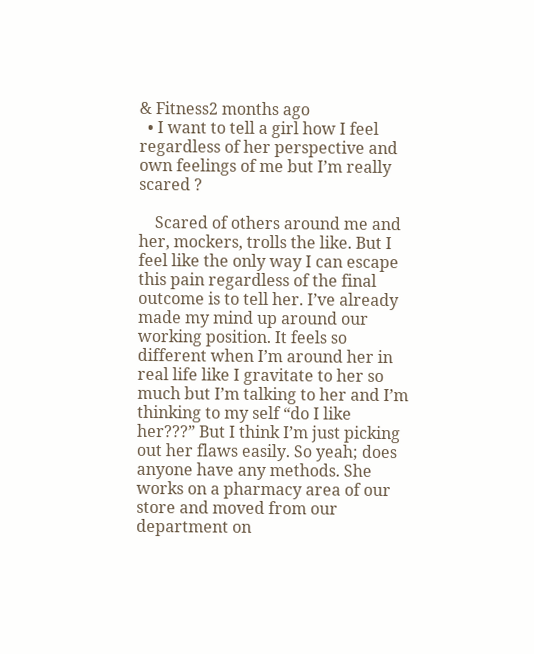& Fitness2 months ago
  • I want to tell a girl how I feel regardless of her perspective and own feelings of me but I’m really scared ?

    Scared of others around me and her, mockers, trolls the like. But I feel like the only way I can escape this pain regardless of the final outcome is to tell her. I’ve already made my mind up around our working position. It feels so different when I’m around her in real life like I gravitate to her so much but I’m talking to her and I’m thinking to my self “do I like her???” But I think I’m just picking out her flaws easily. So yeah; does anyone have any methods. She works on a pharmacy area of our store and moved from our department on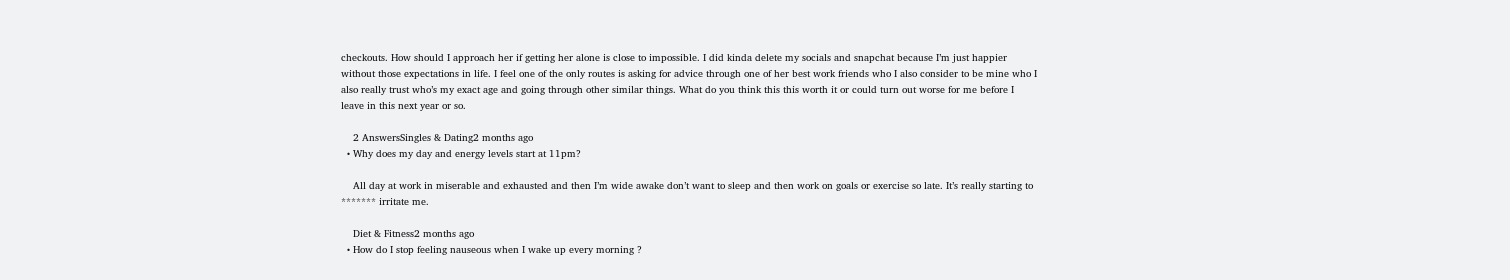checkouts. How should I approach her if getting her alone is close to impossible. I did kinda delete my socials and snapchat because I’m just happier without those expectations in life. I feel one of the only routes is asking for advice through one of her best work friends who I also consider to be mine who I also really trust who’s my exact age and going through other similar things. What do you think this this worth it or could turn out worse for me before I leave in this next year or so.

    2 AnswersSingles & Dating2 months ago
  • Why does my day and energy levels start at 11pm?

    All day at work in miserable and exhausted and then I’m wide awake don’t want to sleep and then work on goals or exercise so late. It’s really starting to ******* irritate me.

    Diet & Fitness2 months ago
  • How do I stop feeling nauseous when I wake up every morning ?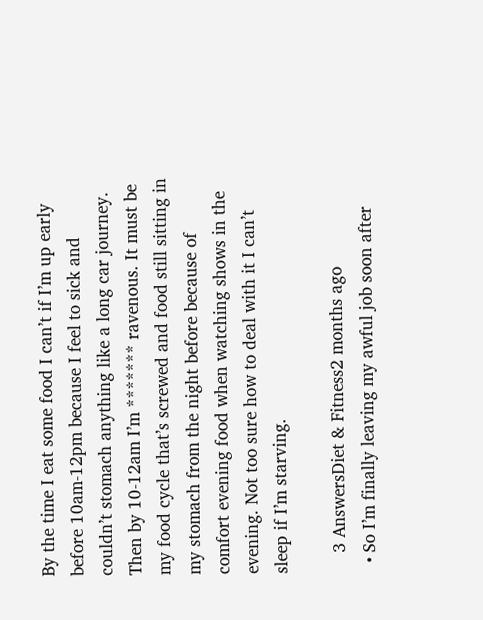By the time I eat some food I can’t if I’m up early before 10am-12pm because I feel to sick and couldn’t stomach anything like a long car journey. Then by 10-12am I’m ******* ravenous. It must be my food cycle that’s screwed and food still sitting in my stomach from the night before because of comfort evening food when watching shows in the evening. Not too sure how to deal with it I can’t sleep if I’m starving.

    3 AnswersDiet & Fitness2 months ago
  • So I’m finally leaving my awful job soon after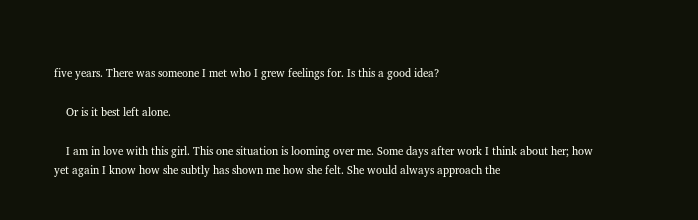five years. There was someone I met who I grew feelings for. Is this a good idea?

    Or is it best left alone.

    I am in love with this girl. This one situation is looming over me. Some days after work I think about her; how yet again I know how she subtly has shown me how she felt. She would always approach the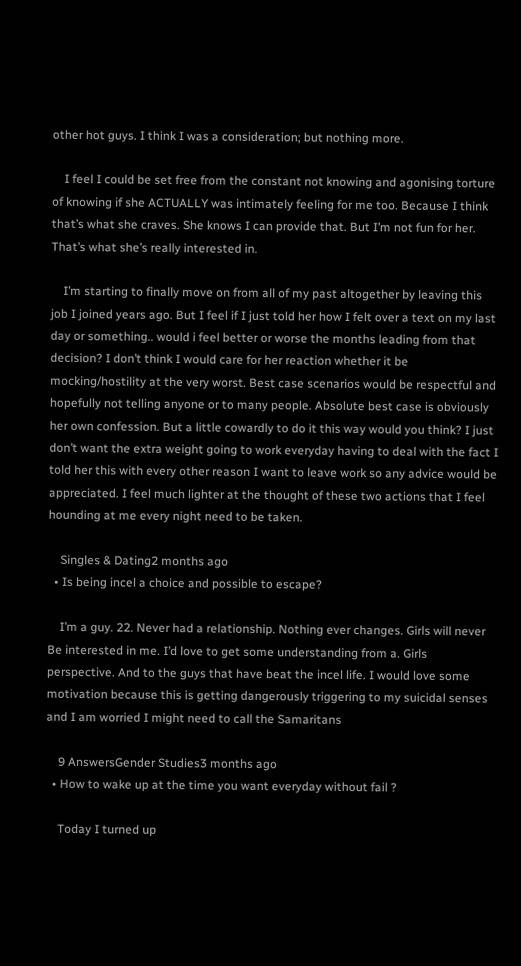other hot guys. I think I was a consideration; but nothing more.

    I feel I could be set free from the constant not knowing and agonising torture of knowing if she ACTUALLY was intimately feeling for me too. Because I think that’s what she craves. She knows I can provide that. But I’m not fun for her. That’s what she’s really interested in.

    I’m starting to finally move on from all of my past altogether by leaving this job I joined years ago. But I feel if I just told her how I felt over a text on my last day or something.. would i feel better or worse the months leading from that decision? I don’t think I would care for her reaction whether it be mocking/hostility at the very worst. Best case scenarios would be respectful and hopefully not telling anyone or to many people. Absolute best case is obviously her own confession. But a little cowardly to do it this way would you think? I just don’t want the extra weight going to work everyday having to deal with the fact I told her this with every other reason I want to leave work so any advice would be appreciated. I feel much lighter at the thought of these two actions that I feel hounding at me every night need to be taken.

    Singles & Dating2 months ago
  • Is being incel a choice and possible to escape?

    I’m a guy. 22. Never had a relationship. Nothing ever changes. Girls will never Be interested in me. I’d love to get some understanding from a. Girls perspective. And to the guys that have beat the incel life. I would love some motivation because this is getting dangerously triggering to my suicidal senses and I am worried I might need to call the Samaritans

    9 AnswersGender Studies3 months ago
  • How to wake up at the time you want everyday without fail ?

    Today I turned up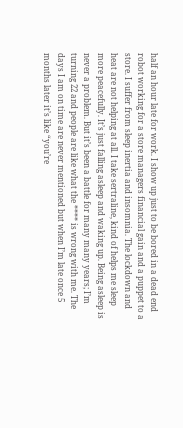half an hour late for work. I show up just to be bored in a dead end robot working for a store managers financial gain and a puppet to a store. I suffer from sleep inertia and insomnia. The lockdown and heat are not helping at all. I take sertraline, kind of helps me sleep more peacefully. It’s just falling asleep and waking up. Being asleep is never a problem. But it’s been a battle for many many years; I’m turning 22 and people are like what the **** is wrong with me. The days I am on time are never mentioned but when I’m late once 5 months later it’s like “you’re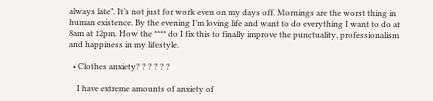always late”. It’s not just for work even on my days off. Mornings are the worst thing in human existence. By the evening I’m loving life and want to do everything I want to do at 8am at 12pm. How the **** do I fix this to finally improve the punctuality, professionalism and happiness in my lifestyle.

  • Clothes anxiety? ? ? ? ? ?

    I have extreme amounts of anxiety of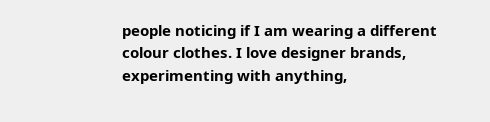people noticing if I am wearing a different colour clothes. I love designer brands, experimenting with anything,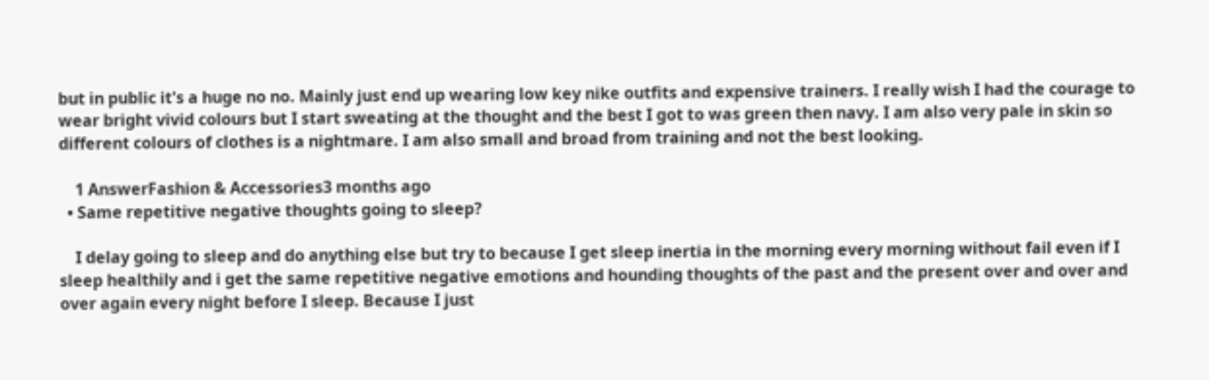but in public it's a huge no no. Mainly just end up wearing low key nike outfits and expensive trainers. I really wish I had the courage to wear bright vivid colours but I start sweating at the thought and the best I got to was green then navy. I am also very pale in skin so different colours of clothes is a nightmare. I am also small and broad from training and not the best looking.

    1 AnswerFashion & Accessories3 months ago
  • Same repetitive negative thoughts going to sleep?

    I delay going to sleep and do anything else but try to because I get sleep inertia in the morning every morning without fail even if I sleep healthily and i get the same repetitive negative emotions and hounding thoughts of the past and the present over and over and over again every night before I sleep. Because I just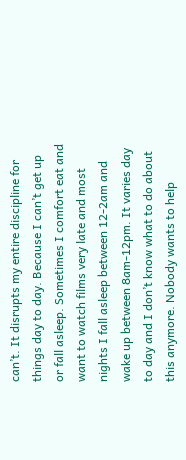can’t. It disrupts my entire discipline for things day to day. Because I can’t get up or fall asleep. Sometimes I comfort eat and want to watch films very late and most nights I fall asleep between 12-2am and wake up between 8am-12pm. It varies day to day and I don’t know what to do about this anymore. Nobody wants to help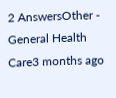2 AnswersOther - General Health Care3 months ago